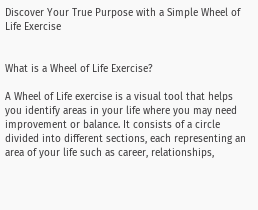Discover Your True Purpose with a Simple Wheel of Life Exercise


What is a Wheel of Life Exercise?

A Wheel of Life exercise is a visual tool that helps you identify areas in your life where you may need improvement or balance. It consists of a circle divided into different sections, each representing an area of your life such as career, relationships,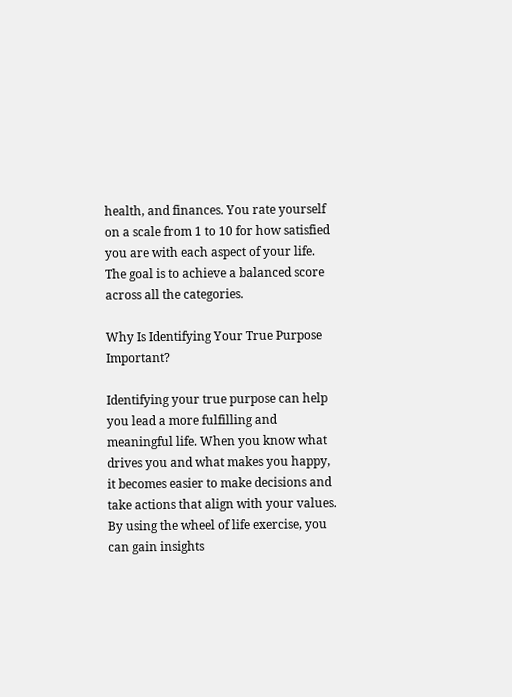health, and finances. You rate yourself on a scale from 1 to 10 for how satisfied you are with each aspect of your life. The goal is to achieve a balanced score across all the categories.

Why Is Identifying Your True Purpose Important?

Identifying your true purpose can help you lead a more fulfilling and meaningful life. When you know what drives you and what makes you happy, it becomes easier to make decisions and take actions that align with your values. By using the wheel of life exercise, you can gain insights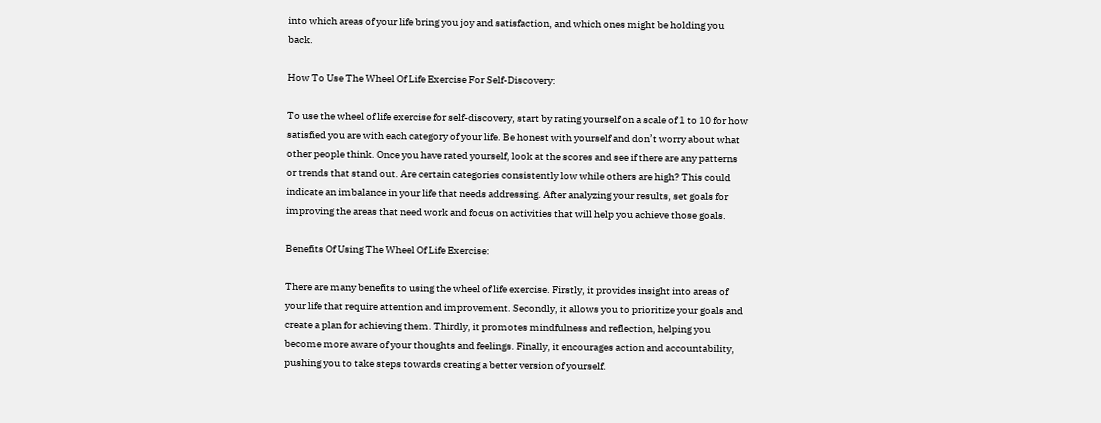into which areas of your life bring you joy and satisfaction, and which ones might be holding you back.

How To Use The Wheel Of Life Exercise For Self-Discovery:

To use the wheel of life exercise for self-discovery, start by rating yourself on a scale of 1 to 10 for how satisfied you are with each category of your life. Be honest with yourself and don’t worry about what other people think. Once you have rated yourself, look at the scores and see if there are any patterns or trends that stand out. Are certain categories consistently low while others are high? This could indicate an imbalance in your life that needs addressing. After analyzing your results, set goals for improving the areas that need work and focus on activities that will help you achieve those goals.

Benefits Of Using The Wheel Of Life Exercise:

There are many benefits to using the wheel of life exercise. Firstly, it provides insight into areas of your life that require attention and improvement. Secondly, it allows you to prioritize your goals and create a plan for achieving them. Thirdly, it promotes mindfulness and reflection, helping you become more aware of your thoughts and feelings. Finally, it encourages action and accountability, pushing you to take steps towards creating a better version of yourself.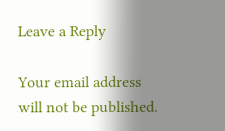Leave a Reply

Your email address will not be published.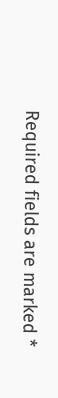Required fields are marked *